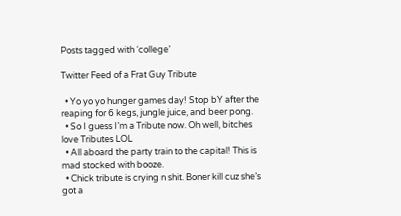Posts tagged with ‘college’

Twitter Feed of a Frat Guy Tribute

  • Yo yo yo hunger games day! Stop bY after the reaping for 6 kegs, jungle juice, and beer pong.
  • So I guess I’m a Tribute now. Oh well, bitches love Tributes LOL
  • All aboard the party train to the capital! This is mad stocked with booze.
  • Chick tribute is crying n shit. Boner kill cuz she’s got a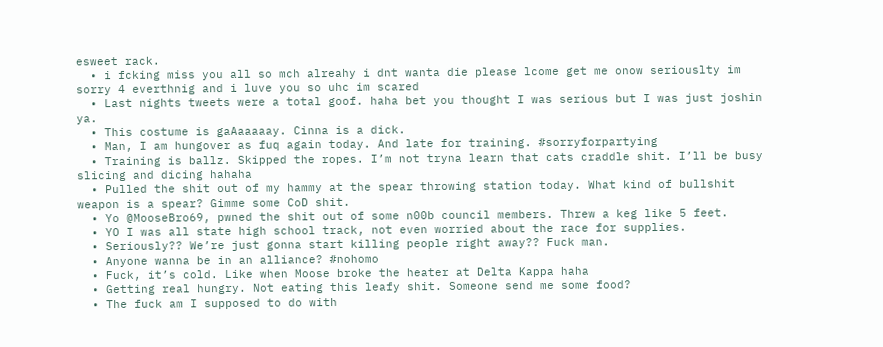esweet rack.
  • i fcking miss you all so mch alreahy i dnt wanta die please lcome get me onow seriouslty im sorry 4 everthnig and i luve you so uhc im scared
  • Last nights tweets were a total goof. haha bet you thought I was serious but I was just joshin ya.
  • This costume is gaAaaaaay. Cinna is a dick.
  • Man, I am hungover as fuq again today. And late for training. #sorryforpartying
  • Training is ballz. Skipped the ropes. I’m not tryna learn that cats craddle shit. I’ll be busy slicing and dicing hahaha
  • Pulled the shit out of my hammy at the spear throwing station today. What kind of bullshit weapon is a spear? Gimme some CoD shit.
  • Yo @MooseBro69, pwned the shit out of some n00b council members. Threw a keg like 5 feet.
  • YO I was all state high school track, not even worried about the race for supplies.
  • Seriously?? We’re just gonna start killing people right away?? Fuck man.
  • Anyone wanna be in an alliance? #nohomo
  • Fuck, it’s cold. Like when Moose broke the heater at Delta Kappa haha
  • Getting real hungry. Not eating this leafy shit. Someone send me some food?
  • The fuck am I supposed to do with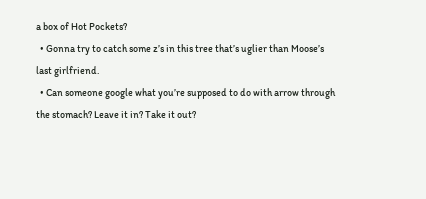a box of Hot Pockets?
  • Gonna try to catch some z’s in this tree that’s uglier than Moose’s last girlfriend.
  • Can someone google what you’re supposed to do with arrow through the stomach? Leave it in? Take it out?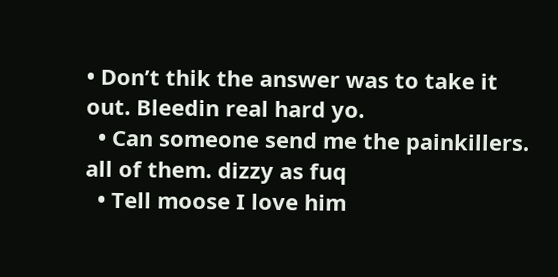• Don’t thik the answer was to take it out. Bleedin real hard yo.
  • Can someone send me the painkillers. all of them. dizzy as fuq
  • Tell moose I love him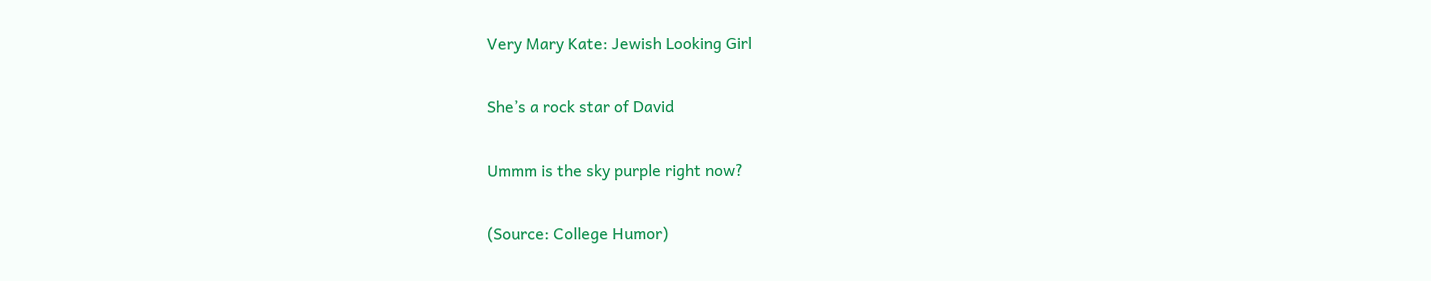Very Mary Kate: Jewish Looking Girl

She’s a rock star of David

Ummm is the sky purple right now?

(Source: College Humor)